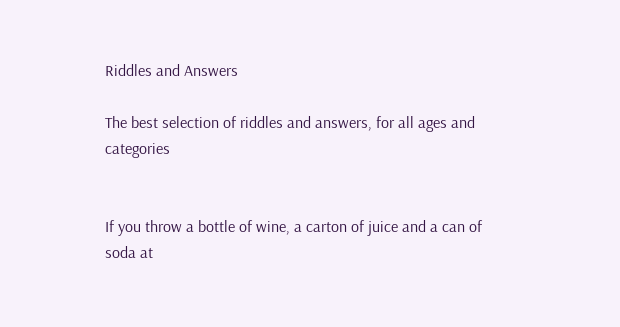Riddles and Answers

The best selection of riddles and answers, for all ages and categories


If you throw a bottle of wine, a carton of juice and a can of soda at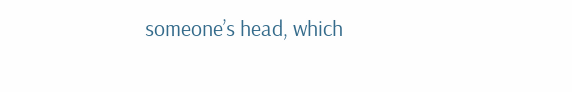someone’s head, which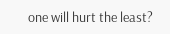one will hurt the least?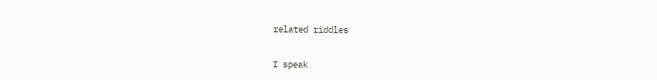related riddles


I speak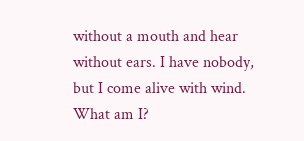without a mouth and hear without ears. I have nobody, but I come alive with wind. What am I?